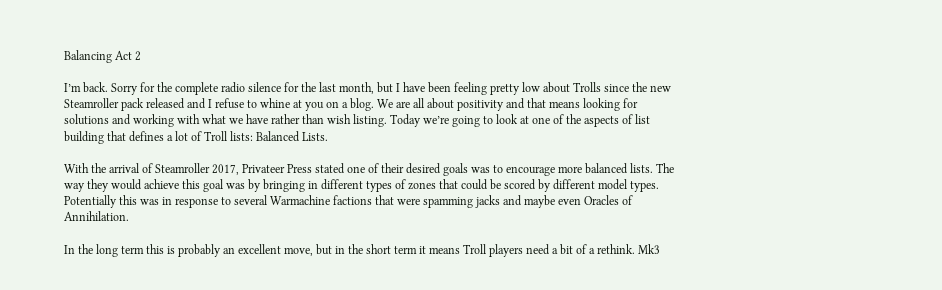Balancing Act 2

I’m back. Sorry for the complete radio silence for the last month, but I have been feeling pretty low about Trolls since the new Steamroller pack released and I refuse to whine at you on a blog. We are all about positivity and that means looking for solutions and working with what we have rather than wish listing. Today we’re going to look at one of the aspects of list building that defines a lot of Troll lists: Balanced Lists.

With the arrival of Steamroller 2017, Privateer Press stated one of their desired goals was to encourage more balanced lists. The way they would achieve this goal was by bringing in different types of zones that could be scored by different model types. Potentially this was in response to several Warmachine factions that were spamming jacks and maybe even Oracles of Annihilation.

In the long term this is probably an excellent move, but in the short term it means Troll players need a bit of a rethink. Mk3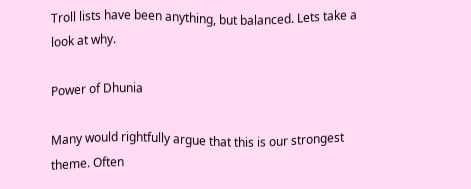Troll lists have been anything, but balanced. Lets take a look at why.

Power of Dhunia

Many would rightfully argue that this is our strongest theme. Often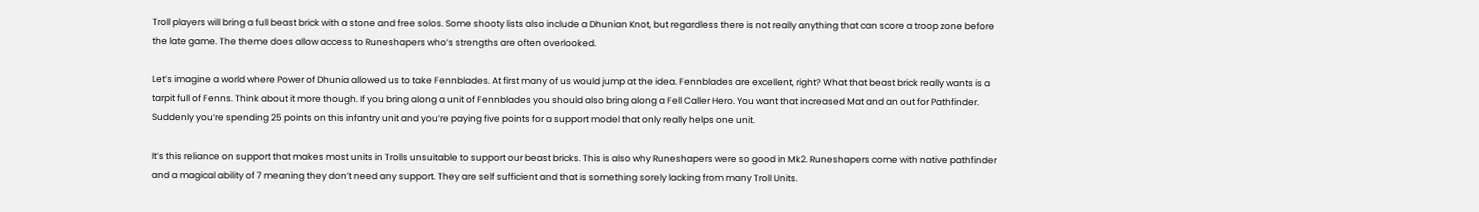Troll players will bring a full beast brick with a stone and free solos. Some shooty lists also include a Dhunian Knot, but regardless there is not really anything that can score a troop zone before the late game. The theme does allow access to Runeshapers who’s strengths are often overlooked.

Let’s imagine a world where Power of Dhunia allowed us to take Fennblades. At first many of us would jump at the idea. Fennblades are excellent, right? What that beast brick really wants is a tarpit full of Fenns. Think about it more though. If you bring along a unit of Fennblades you should also bring along a Fell Caller Hero. You want that increased Mat and an out for Pathfinder. Suddenly you’re spending 25 points on this infantry unit and you’re paying five points for a support model that only really helps one unit.

It’s this reliance on support that makes most units in Trolls unsuitable to support our beast bricks. This is also why Runeshapers were so good in Mk2. Runeshapers come with native pathfinder and a magical ability of 7 meaning they don’t need any support. They are self sufficient and that is something sorely lacking from many Troll Units.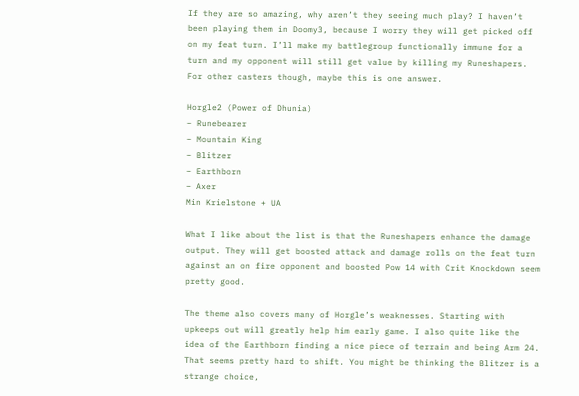If they are so amazing, why aren’t they seeing much play? I haven’t been playing them in Doomy3, because I worry they will get picked off on my feat turn. I’ll make my battlegroup functionally immune for a turn and my opponent will still get value by killing my Runeshapers. For other casters though, maybe this is one answer.

Horgle2 (Power of Dhunia)
– Runebearer
– Mountain King
– Blitzer
– Earthborn
– Axer
Min Krielstone + UA

What I like about the list is that the Runeshapers enhance the damage output. They will get boosted attack and damage rolls on the feat turn against an on fire opponent and boosted Pow 14 with Crit Knockdown seem pretty good.

The theme also covers many of Horgle’s weaknesses. Starting with upkeeps out will greatly help him early game. I also quite like the idea of the Earthborn finding a nice piece of terrain and being Arm 24. That seems pretty hard to shift. You might be thinking the Blitzer is a strange choice,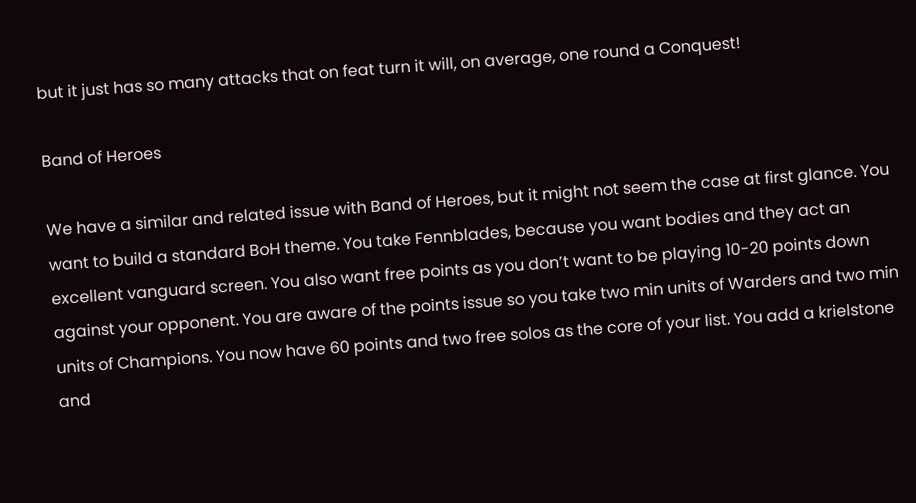but it just has so many attacks that on feat turn it will, on average, one round a Conquest!

Band of Heroes

We have a similar and related issue with Band of Heroes, but it might not seem the case at first glance. You want to build a standard BoH theme. You take Fennblades, because you want bodies and they act an excellent vanguard screen. You also want free points as you don’t want to be playing 10-20 points down against your opponent. You are aware of the points issue so you take two min units of Warders and two min units of Champions. You now have 60 points and two free solos as the core of your list. You add a krielstone and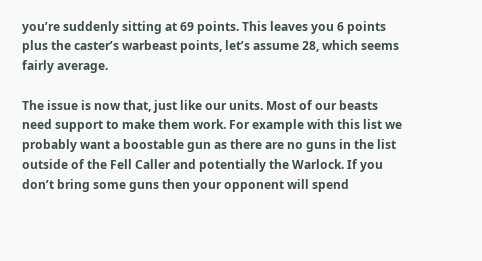you’re suddenly sitting at 69 points. This leaves you 6 points plus the caster’s warbeast points, let’s assume 28, which seems fairly average.

The issue is now that, just like our units. Most of our beasts need support to make them work. For example with this list we probably want a boostable gun as there are no guns in the list outside of the Fell Caller and potentially the Warlock. If you don’t bring some guns then your opponent will spend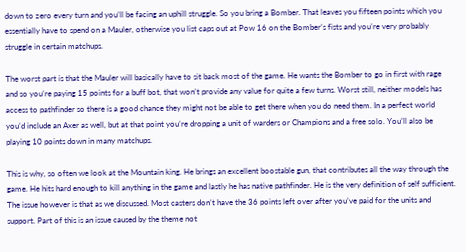down to zero every turn and you’ll be facing an uphill struggle. So you bring a Bomber. That leaves you fifteen points which you essentially have to spend on a Mauler, otherwise you list caps out at Pow 16 on the Bomber’s fists and you’re very probably struggle in certain matchups.

The worst part is that the Mauler will basically have to sit back most of the game. He wants the Bomber to go in first with rage and so you’re paying 15 points for a buff bot, that won’t provide any value for quite a few turns. Worst still, neither models has access to pathfinder so there is a good chance they might not be able to get there when you do need them. In a perfect world you’d include an Axer as well, but at that point you’re dropping a unit of warders or Champions and a free solo. You’ll also be playing 10 points down in many matchups.

This is why, so often we look at the Mountain king. He brings an excellent boostable gun, that contributes all the way through the game. He hits hard enough to kill anything in the game and lastly he has native pathfinder. He is the very definition of self sufficient. The issue however is that as we discussed. Most casters don’t have the 36 points left over after you’ve paid for the units and support. Part of this is an issue caused by the theme not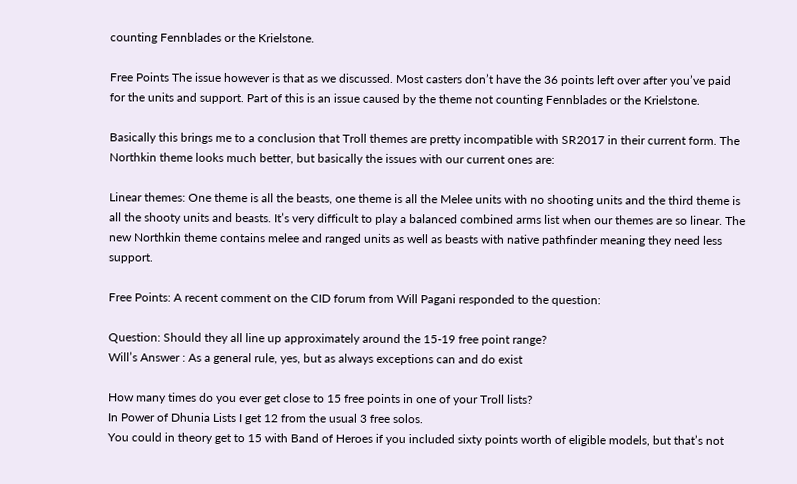counting Fennblades or the Krielstone.

Free Points The issue however is that as we discussed. Most casters don’t have the 36 points left over after you’ve paid for the units and support. Part of this is an issue caused by the theme not counting Fennblades or the Krielstone.

Basically this brings me to a conclusion that Troll themes are pretty incompatible with SR2017 in their current form. The Northkin theme looks much better, but basically the issues with our current ones are:

Linear themes: One theme is all the beasts, one theme is all the Melee units with no shooting units and the third theme is all the shooty units and beasts. It’s very difficult to play a balanced combined arms list when our themes are so linear. The new Northkin theme contains melee and ranged units as well as beasts with native pathfinder meaning they need less support.

Free Points: A recent comment on the CID forum from Will Pagani responded to the question:

Question: Should they all line up approximately around the 15-19 free point range?
Will’s Answer : As a general rule, yes, but as always exceptions can and do exist

How many times do you ever get close to 15 free points in one of your Troll lists?
In Power of Dhunia Lists I get 12 from the usual 3 free solos.
You could in theory get to 15 with Band of Heroes if you included sixty points worth of eligible models, but that’s not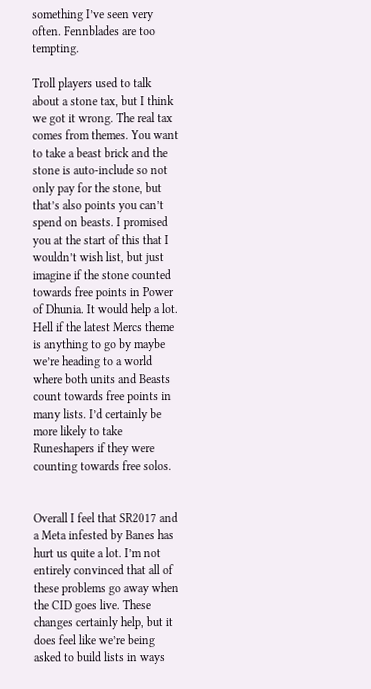something I’ve seen very often. Fennblades are too tempting.

Troll players used to talk about a stone tax, but I think we got it wrong. The real tax comes from themes. You want to take a beast brick and the stone is auto-include so not only pay for the stone, but that’s also points you can’t spend on beasts. I promised you at the start of this that I wouldn’t wish list, but just imagine if the stone counted towards free points in Power of Dhunia. It would help a lot. Hell if the latest Mercs theme is anything to go by maybe we’re heading to a world where both units and Beasts count towards free points in many lists. I’d certainly be more likely to take Runeshapers if they were counting towards free solos.


Overall I feel that SR2017 and a Meta infested by Banes has hurt us quite a lot. I’m not entirely convinced that all of these problems go away when the CID goes live. These changes certainly help, but it does feel like we’re being asked to build lists in ways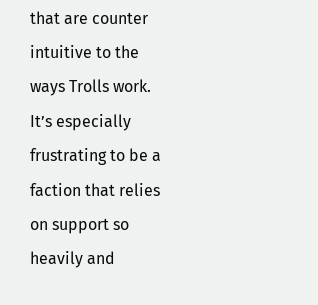that are counter intuitive to the ways Trolls work. It’s especially frustrating to be a faction that relies on support so heavily and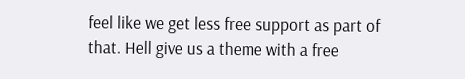feel like we get less free support as part of that. Hell give us a theme with a free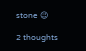stone 😉

2 thoughts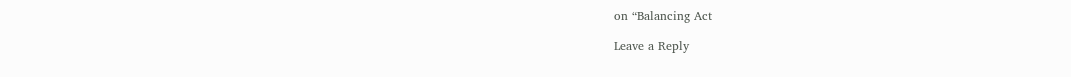on “Balancing Act

Leave a Reply